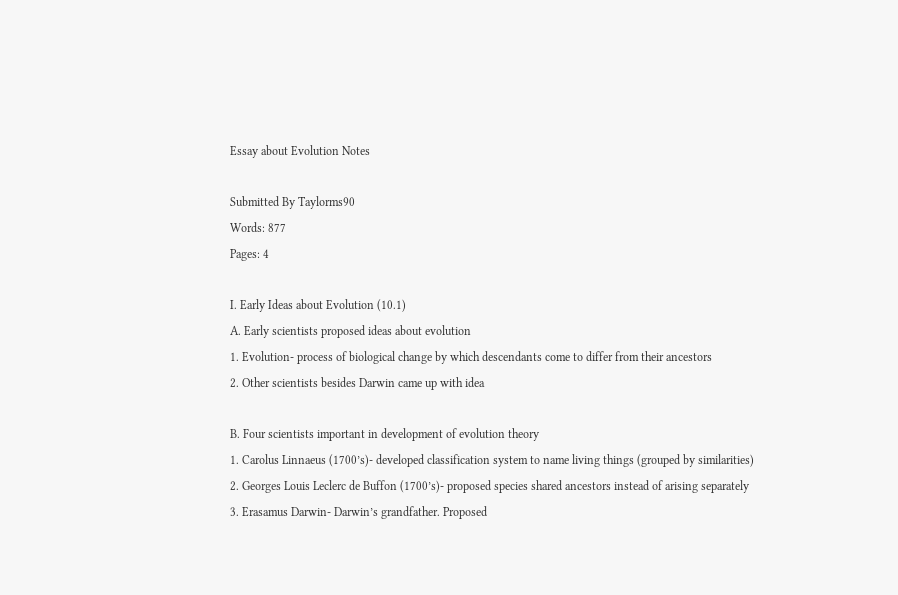Essay about Evolution Notes

Submitted By Taylorms90
Words: 877
Pages: 4

I. Early Ideas about Evolution (10.1)
A. Early scientists proposed ideas about evolution
1. Evolution- process of biological change by which descendants come to differ from their ancestors
2. Other scientists besides Darwin came up with idea

B. Four scientists important in development of evolution theory
1. Carolus Linnaeus (1700’s)- developed classification system to name living things (grouped by similarities)
2. Georges Louis Leclerc de Buffon (1700’s)- proposed species shared ancestors instead of arising separately
3. Erasamus Darwin- Darwin’s grandfather. Proposed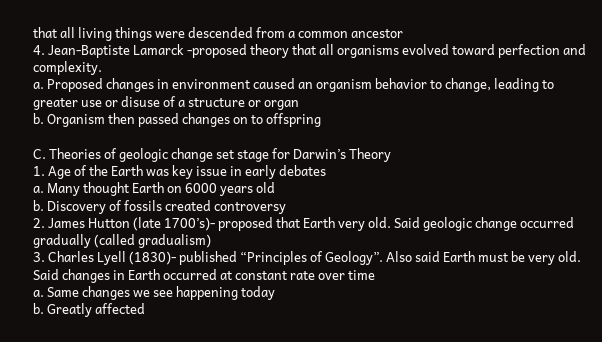that all living things were descended from a common ancestor
4. Jean-Baptiste Lamarck -proposed theory that all organisms evolved toward perfection and complexity.
a. Proposed changes in environment caused an organism behavior to change, leading to greater use or disuse of a structure or organ
b. Organism then passed changes on to offspring

C. Theories of geologic change set stage for Darwin’s Theory
1. Age of the Earth was key issue in early debates
a. Many thought Earth on 6000 years old
b. Discovery of fossils created controversy
2. James Hutton (late 1700’s)- proposed that Earth very old. Said geologic change occurred gradually (called gradualism)
3. Charles Lyell (1830)- published “Principles of Geology”. Also said Earth must be very old. Said changes in Earth occurred at constant rate over time
a. Same changes we see happening today
b. Greatly affected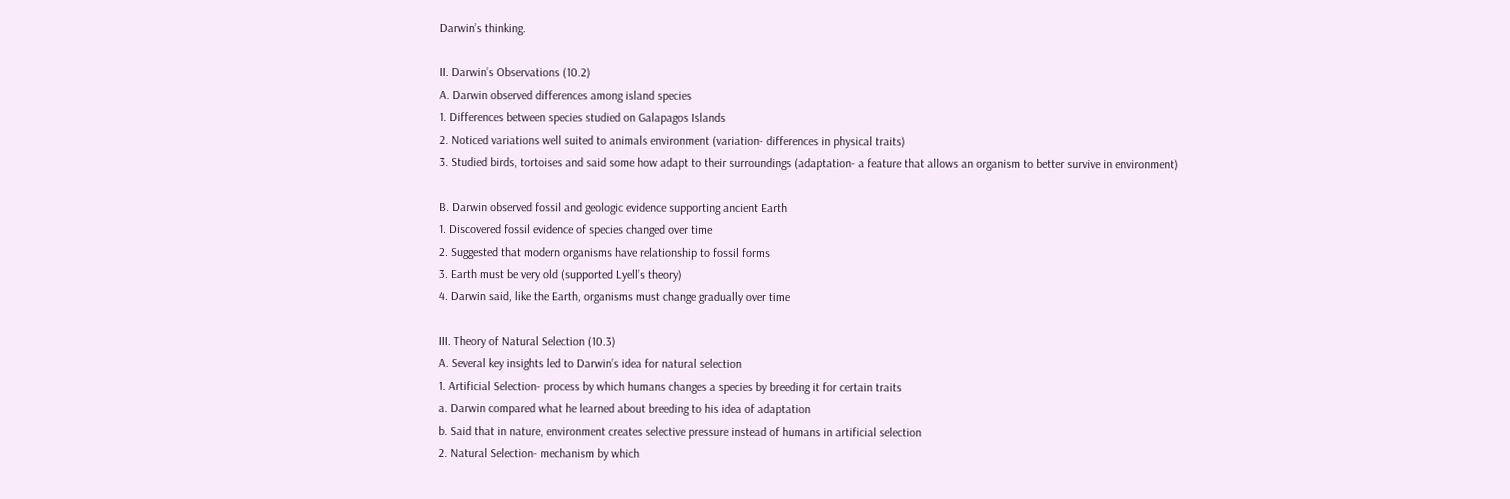Darwin’s thinking.

II. Darwin’s Observations (10.2)
A. Darwin observed differences among island species
1. Differences between species studied on Galapagos Islands
2. Noticed variations well suited to animals environment (variation- differences in physical traits)
3. Studied birds, tortoises and said some how adapt to their surroundings (adaptation- a feature that allows an organism to better survive in environment)

B. Darwin observed fossil and geologic evidence supporting ancient Earth
1. Discovered fossil evidence of species changed over time
2. Suggested that modern organisms have relationship to fossil forms
3. Earth must be very old (supported Lyell’s theory)
4. Darwin said, like the Earth, organisms must change gradually over time

III. Theory of Natural Selection (10.3)
A. Several key insights led to Darwin’s idea for natural selection
1. Artificial Selection- process by which humans changes a species by breeding it for certain traits
a. Darwin compared what he learned about breeding to his idea of adaptation
b. Said that in nature, environment creates selective pressure instead of humans in artificial selection
2. Natural Selection- mechanism by which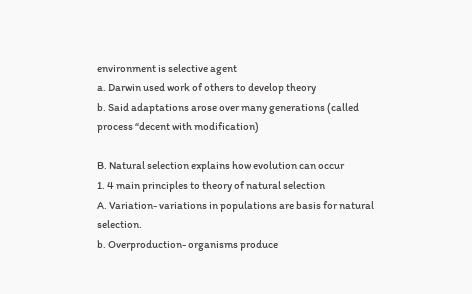environment is selective agent
a. Darwin used work of others to develop theory
b. Said adaptations arose over many generations (called process “decent with modification)

B. Natural selection explains how evolution can occur
1. 4 main principles to theory of natural selection
A. Variation- variations in populations are basis for natural selection.
b. Overproduction- organisms produce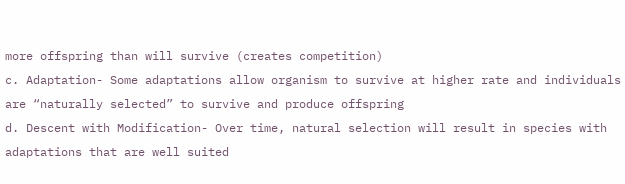more offspring than will survive (creates competition)
c. Adaptation- Some adaptations allow organism to survive at higher rate and individuals are “naturally selected” to survive and produce offspring
d. Descent with Modification- Over time, natural selection will result in species with adaptations that are well suited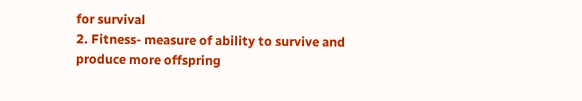for survival
2. Fitness- measure of ability to survive and produce more offspring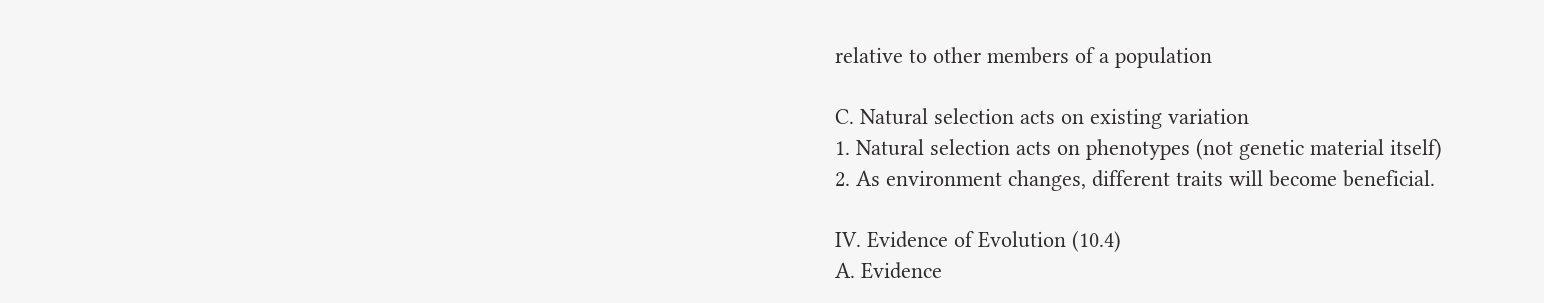relative to other members of a population

C. Natural selection acts on existing variation
1. Natural selection acts on phenotypes (not genetic material itself)
2. As environment changes, different traits will become beneficial.

IV. Evidence of Evolution (10.4)
A. Evidence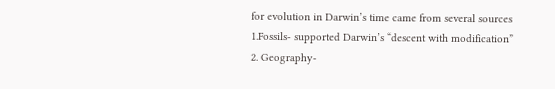for evolution in Darwin’s time came from several sources
1.Fossils- supported Darwin’s “descent with modification”
2. Geography-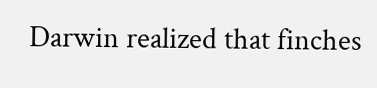Darwin realized that finches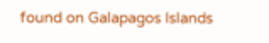found on Galapagos Islands